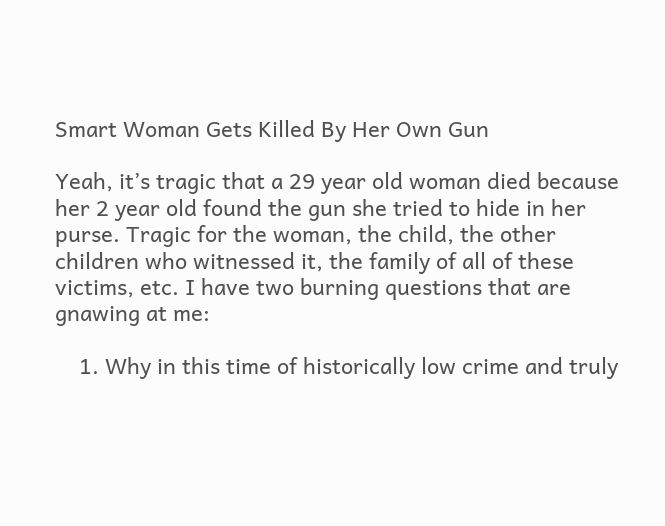Smart Woman Gets Killed By Her Own Gun

Yeah, it’s tragic that a 29 year old woman died because her 2 year old found the gun she tried to hide in her purse. Tragic for the woman, the child, the other children who witnessed it, the family of all of these victims, etc. I have two burning questions that are gnawing at me:

    1. Why in this time of historically low crime and truly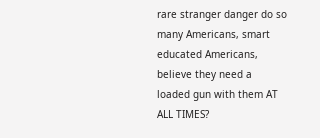rare stranger danger do so many Americans, smart educated Americans, believe they need a loaded gun with them AT ALL TIMES?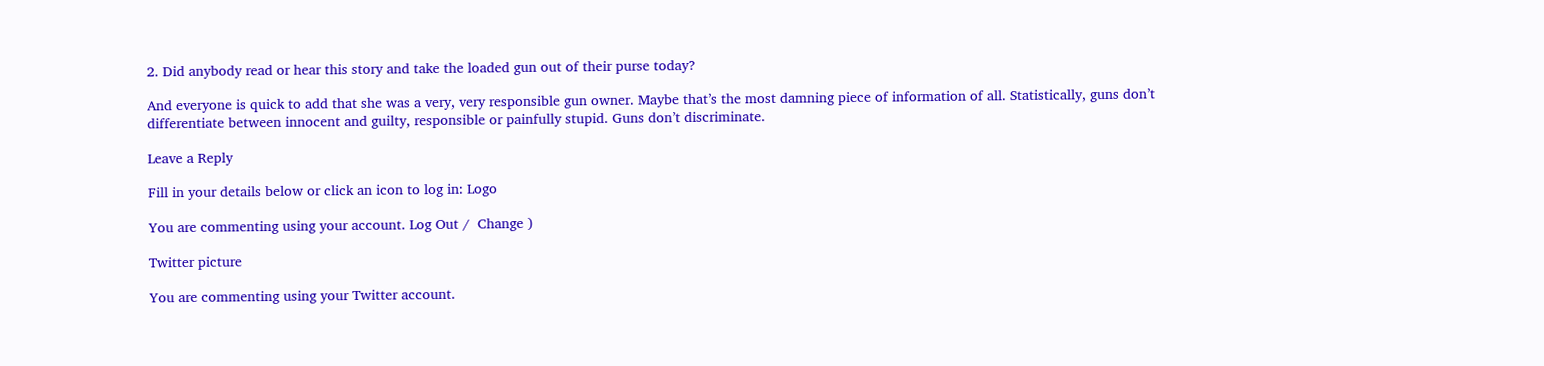2. Did anybody read or hear this story and take the loaded gun out of their purse today?

And everyone is quick to add that she was a very, very responsible gun owner. Maybe that’s the most damning piece of information of all. Statistically, guns don’t differentiate between innocent and guilty, responsible or painfully stupid. Guns don’t discriminate.

Leave a Reply

Fill in your details below or click an icon to log in: Logo

You are commenting using your account. Log Out /  Change )

Twitter picture

You are commenting using your Twitter account.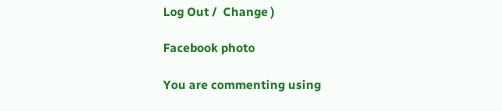Log Out /  Change )

Facebook photo

You are commenting using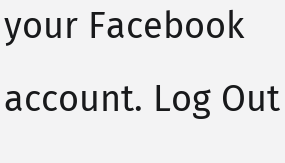your Facebook account. Log Out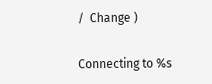/  Change )

Connecting to %s